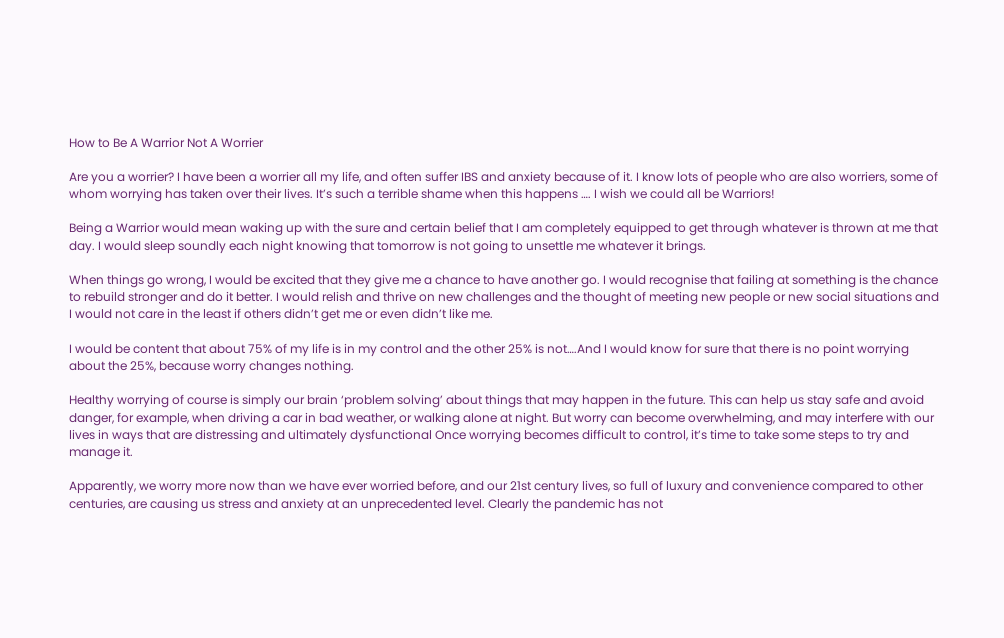How to Be A Warrior Not A Worrier

Are you a worrier? I have been a worrier all my life, and often suffer IBS and anxiety because of it. I know lots of people who are also worriers, some of whom worrying has taken over their lives. It’s such a terrible shame when this happens …. I wish we could all be Warriors!

Being a Warrior would mean waking up with the sure and certain belief that I am completely equipped to get through whatever is thrown at me that day. I would sleep soundly each night knowing that tomorrow is not going to unsettle me whatever it brings.

When things go wrong, I would be excited that they give me a chance to have another go. I would recognise that failing at something is the chance to rebuild stronger and do it better. I would relish and thrive on new challenges and the thought of meeting new people or new social situations and I would not care in the least if others didn’t get me or even didn’t like me.

I would be content that about 75% of my life is in my control and the other 25% is not….And I would know for sure that there is no point worrying about the 25%, because worry changes nothing.

Healthy worrying of course is simply our brain ‘problem solving’ about things that may happen in the future. This can help us stay safe and avoid danger, for example, when driving a car in bad weather, or walking alone at night. But worry can become overwhelming, and may interfere with our lives in ways that are distressing and ultimately dysfunctional Once worrying becomes difficult to control, it’s time to take some steps to try and manage it.

Apparently, we worry more now than we have ever worried before, and our 21st century lives, so full of luxury and convenience compared to other centuries, are causing us stress and anxiety at an unprecedented level. Clearly the pandemic has not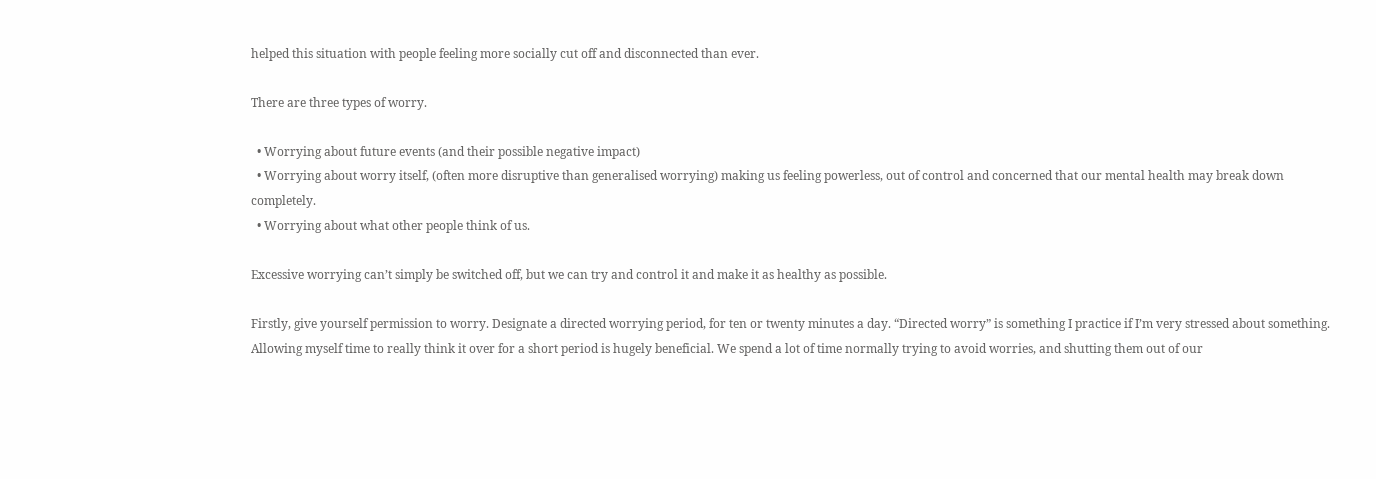helped this situation with people feeling more socially cut off and disconnected than ever.

There are three types of worry.

  • Worrying about future events (and their possible negative impact)
  • Worrying about worry itself, (often more disruptive than generalised worrying) making us feeling powerless, out of control and concerned that our mental health may break down completely.
  • Worrying about what other people think of us.

Excessive worrying can’t simply be switched off, but we can try and control it and make it as healthy as possible.

Firstly, give yourself permission to worry. Designate a directed worrying period, for ten or twenty minutes a day. “Directed worry” is something I practice if I’m very stressed about something. Allowing myself time to really think it over for a short period is hugely beneficial. We spend a lot of time normally trying to avoid worries, and shutting them out of our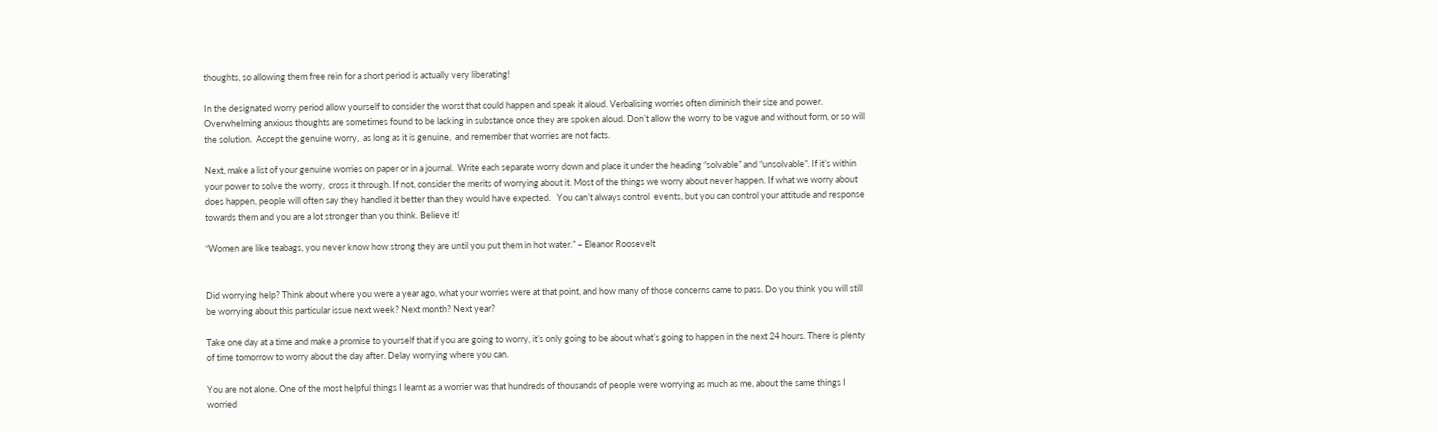thoughts, so allowing them free rein for a short period is actually very liberating!

In the designated worry period allow yourself to consider the worst that could happen and speak it aloud. Verbalising worries often diminish their size and power. Overwhelming anxious thoughts are sometimes found to be lacking in substance once they are spoken aloud. Don’t allow the worry to be vague and without form, or so will the solution.  Accept the genuine worry,  as long as it is genuine,  and remember that worries are not facts.

Next, make a list of your genuine worries on paper or in a journal.  Write each separate worry down and place it under the heading “solvable” and “unsolvable”. If it’s within your power to solve the worry,  cross it through. If not, consider the merits of worrying about it. Most of the things we worry about never happen. If what we worry about does happen, people will often say they handled it better than they would have expected.   You can’t always control  events, but you can control your attitude and response towards them and you are a lot stronger than you think. Believe it!

“Women are like teabags, you never know how strong they are until you put them in hot water.” – Eleanor Roosevelt


Did worrying help? Think about where you were a year ago, what your worries were at that point, and how many of those concerns came to pass. Do you think you will still be worrying about this particular issue next week? Next month? Next year?

Take one day at a time and make a promise to yourself that if you are going to worry, it’s only going to be about what’s going to happen in the next 24 hours. There is plenty of time tomorrow to worry about the day after. Delay worrying where you can.

You are not alone. One of the most helpful things I learnt as a worrier was that hundreds of thousands of people were worrying as much as me, about the same things I worried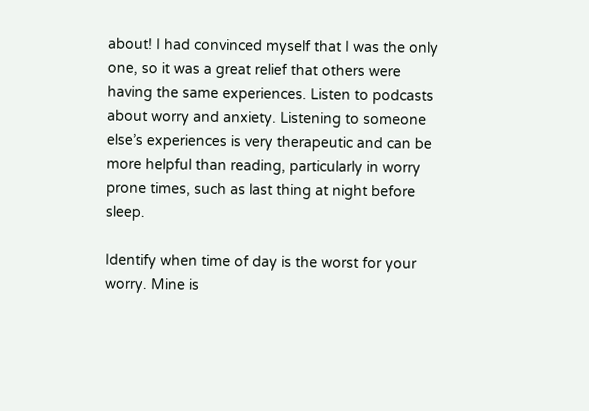about! I had convinced myself that I was the only one, so it was a great relief that others were having the same experiences. Listen to podcasts about worry and anxiety. Listening to someone else’s experiences is very therapeutic and can be more helpful than reading, particularly in worry prone times, such as last thing at night before sleep.

Identify when time of day is the worst for your worry. Mine is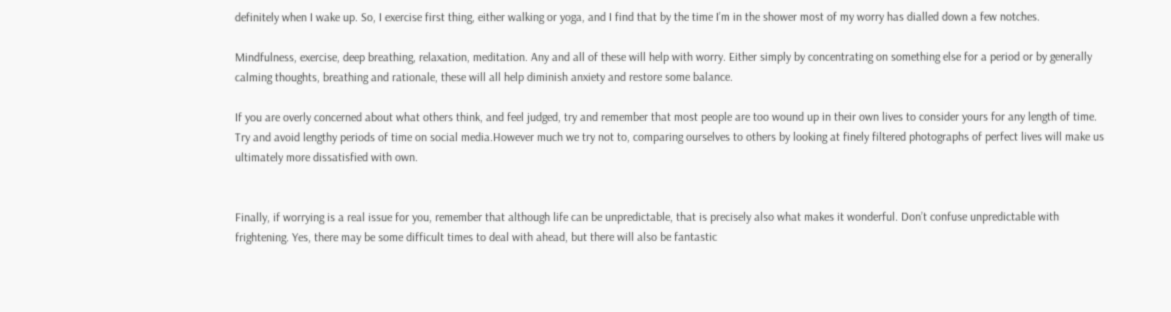definitely when I wake up. So, I exercise first thing, either walking or yoga, and I find that by the time I’m in the shower most of my worry has dialled down a few notches.

Mindfulness, exercise, deep breathing, relaxation, meditation. Any and all of these will help with worry. Either simply by concentrating on something else for a period or by generally calming thoughts, breathing and rationale, these will all help diminish anxiety and restore some balance.

If you are overly concerned about what others think, and feel judged, try and remember that most people are too wound up in their own lives to consider yours for any length of time. Try and avoid lengthy periods of time on social media.However much we try not to, comparing ourselves to others by looking at finely filtered photographs of perfect lives will make us ultimately more dissatisfied with own.


Finally, if worrying is a real issue for you, remember that although life can be unpredictable, that is precisely also what makes it wonderful. Don’t confuse unpredictable with frightening. Yes, there may be some difficult times to deal with ahead, but there will also be fantastic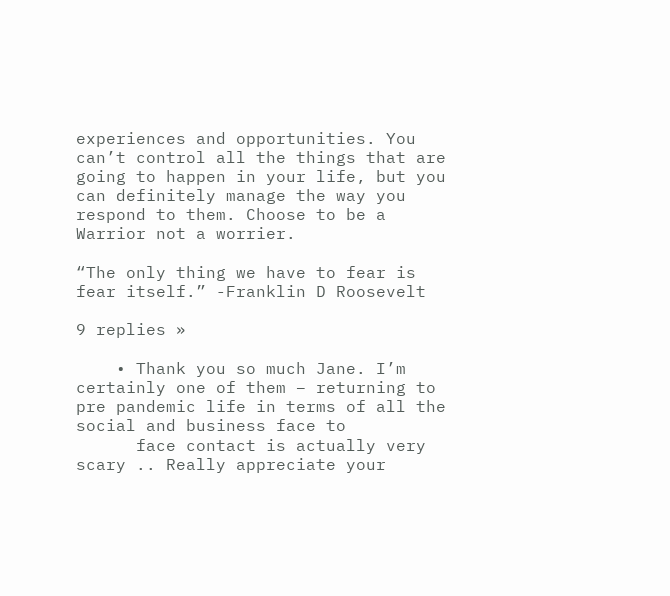experiences and opportunities. You can’t control all the things that are going to happen in your life, but you can definitely manage the way you respond to them. Choose to be a Warrior not a worrier.

“The only thing we have to fear is fear itself.” -Franklin D Roosevelt

9 replies »

    • Thank you so much Jane. I’m certainly one of them – returning to pre pandemic life in terms of all the social and business face to
      face contact is actually very scary .. Really appreciate your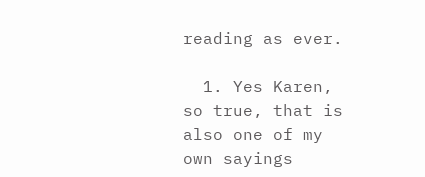reading as ever.

  1. Yes Karen, so true, that is also one of my own sayings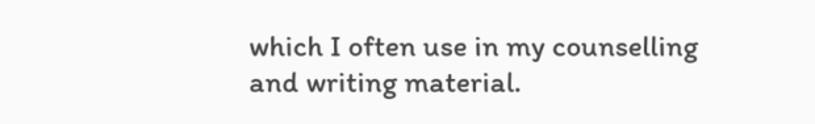which I often use in my counselling and writing material.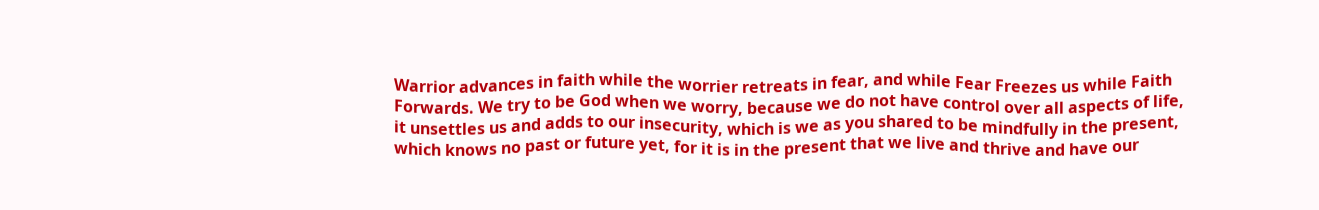Warrior advances in faith while the worrier retreats in fear, and while Fear Freezes us while Faith Forwards. We try to be God when we worry, because we do not have control over all aspects of life, it unsettles us and adds to our insecurity, which is we as you shared to be mindfully in the present, which knows no past or future yet, for it is in the present that we live and thrive and have our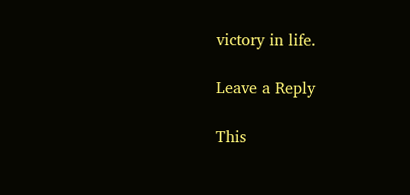victory in life.

Leave a Reply

This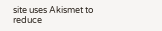site uses Akismet to reduce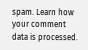spam. Learn how your comment data is processed.